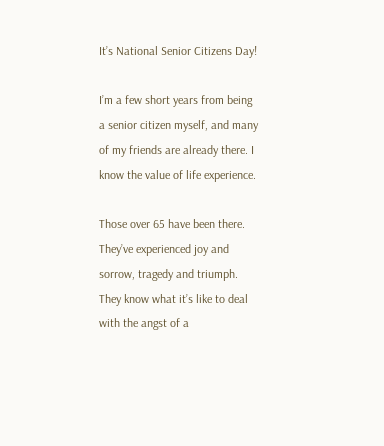It’s National Senior Citizens Day!

I’m a few short years from being a senior citizen myself, and many of my friends are already there. I know the value of life experience.

Those over 65 have been there. They’ve experienced joy and sorrow, tragedy and triumph. They know what it’s like to deal with the angst of a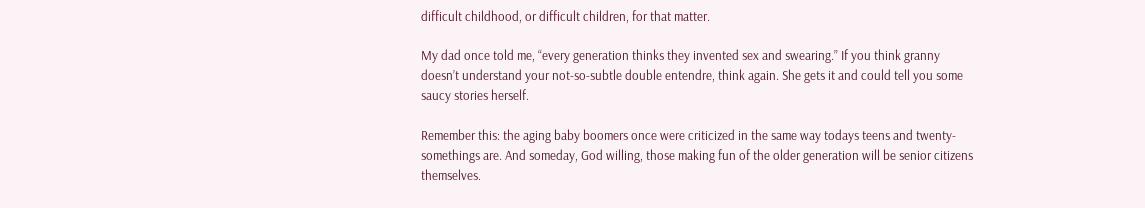difficult childhood, or difficult children, for that matter.

My dad once told me, “every generation thinks they invented sex and swearing.” If you think granny doesn’t understand your not-so-subtle double entendre, think again. She gets it and could tell you some saucy stories herself.

Remember this: the aging baby boomers once were criticized in the same way todays teens and twenty-somethings are. And someday, God willing, those making fun of the older generation will be senior citizens themselves.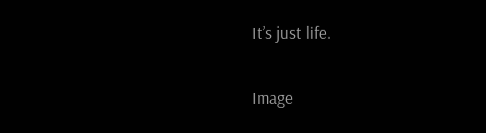It’s just life.

Image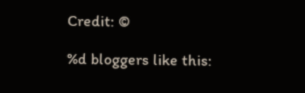Credit: ©

%d bloggers like this: